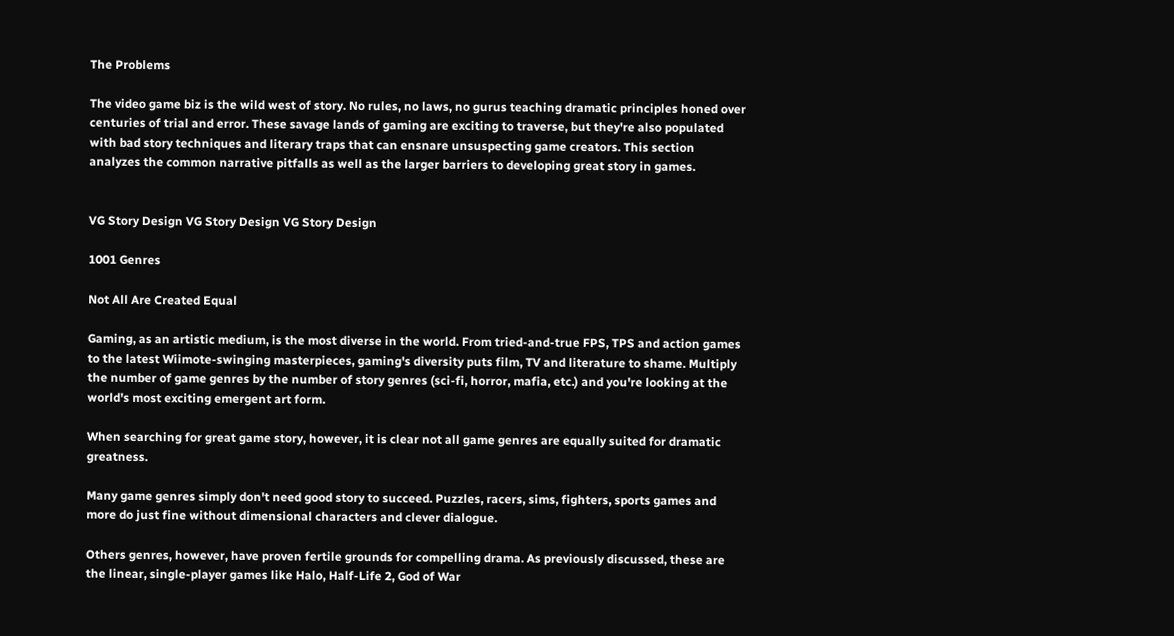The Problems

The video game biz is the wild west of story. No rules, no laws, no gurus teaching dramatic principles honed over centuries of trial and error. These savage lands of gaming are exciting to traverse, but they're also populated with bad story techniques and literary traps that can ensnare unsuspecting game creators. This section analyzes the common narrative pitfalls as well as the larger barriers to developing great story in games.


VG Story Design VG Story Design VG Story Design

1001 Genres

Not All Are Created Equal

Gaming, as an artistic medium, is the most diverse in the world. From tried-and-true FPS, TPS and action games to the latest Wiimote-swinging masterpieces, gaming's diversity puts film, TV and literature to shame. Multiply the number of game genres by the number of story genres (sci-fi, horror, mafia, etc.) and you're looking at the world's most exciting emergent art form.

When searching for great game story, however, it is clear not all game genres are equally suited for dramatic greatness.

Many game genres simply don't need good story to succeed. Puzzles, racers, sims, fighters, sports games and more do just fine without dimensional characters and clever dialogue.

Others genres, however, have proven fertile grounds for compelling drama. As previously discussed, these are the linear, single-player games like Halo, Half-Life 2, God of War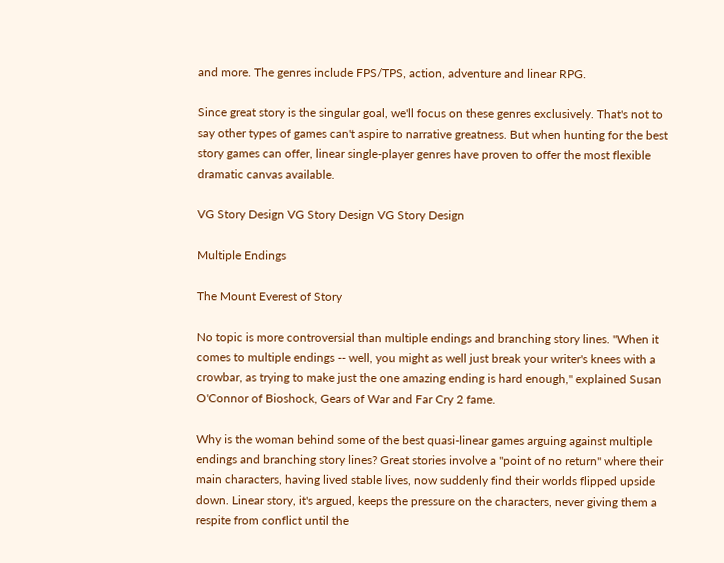and more. The genres include FPS/TPS, action, adventure and linear RPG.

Since great story is the singular goal, we'll focus on these genres exclusively. That's not to say other types of games can't aspire to narrative greatness. But when hunting for the best story games can offer, linear single-player genres have proven to offer the most flexible dramatic canvas available.

VG Story Design VG Story Design VG Story Design

Multiple Endings

The Mount Everest of Story

No topic is more controversial than multiple endings and branching story lines. "When it comes to multiple endings -- well, you might as well just break your writer's knees with a crowbar, as trying to make just the one amazing ending is hard enough," explained Susan O'Connor of Bioshock, Gears of War and Far Cry 2 fame.

Why is the woman behind some of the best quasi-linear games arguing against multiple endings and branching story lines? Great stories involve a "point of no return" where their main characters, having lived stable lives, now suddenly find their worlds flipped upside down. Linear story, it's argued, keeps the pressure on the characters, never giving them a respite from conflict until the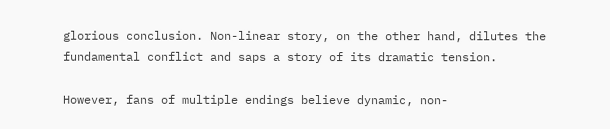glorious conclusion. Non-linear story, on the other hand, dilutes the fundamental conflict and saps a story of its dramatic tension.

However, fans of multiple endings believe dynamic, non-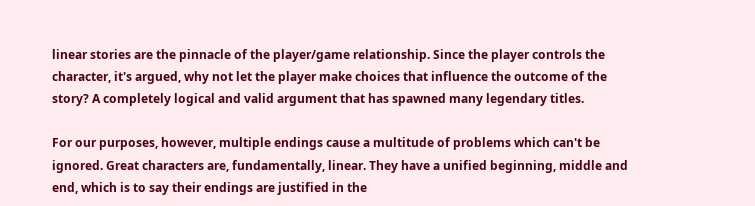linear stories are the pinnacle of the player/game relationship. Since the player controls the character, it's argued, why not let the player make choices that influence the outcome of the story? A completely logical and valid argument that has spawned many legendary titles.

For our purposes, however, multiple endings cause a multitude of problems which can't be ignored. Great characters are, fundamentally, linear. They have a unified beginning, middle and end, which is to say their endings are justified in the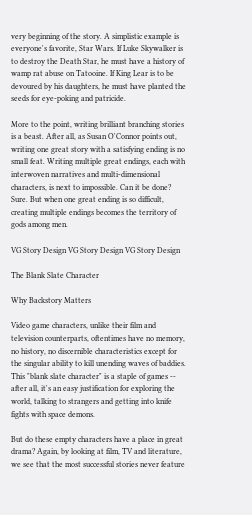very beginning of the story. A simplistic example is everyone's favorite, Star Wars. If Luke Skywalker is to destroy the Death Star, he must have a history of wamp rat abuse on Tatooine. If King Lear is to be devoured by his daughters, he must have planted the seeds for eye-poking and patricide.

More to the point, writing brilliant branching stories is a beast. After all, as Susan O'Connor points out, writing one great story with a satisfying ending is no small feat. Writing multiple great endings, each with interwoven narratives and multi-dimensional characters, is next to impossible. Can it be done? Sure. But when one great ending is so difficult, creating multiple endings becomes the territory of gods among men.

VG Story Design VG Story Design VG Story Design

The Blank Slate Character

Why Backstory Matters

Video game characters, unlike their film and television counterparts, oftentimes have no memory, no history, no discernible characteristics except for the singular ability to kill unending waves of baddies. This "blank slate character" is a staple of games -- after all, it's an easy justification for exploring the world, talking to strangers and getting into knife fights with space demons.

But do these empty characters have a place in great drama? Again, by looking at film, TV and literature, we see that the most successful stories never feature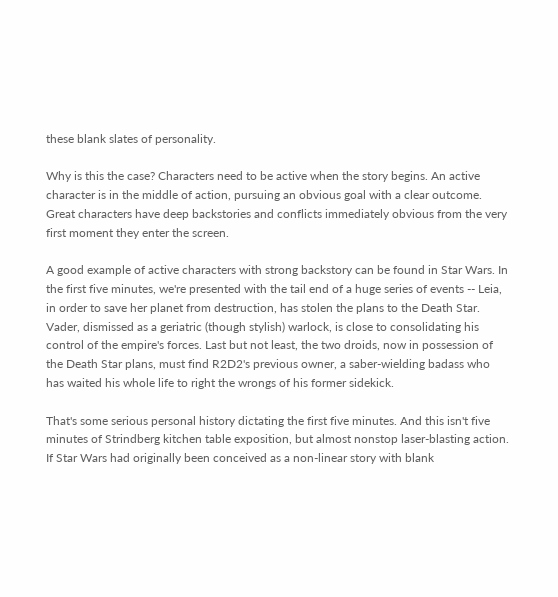these blank slates of personality.

Why is this the case? Characters need to be active when the story begins. An active character is in the middle of action, pursuing an obvious goal with a clear outcome. Great characters have deep backstories and conflicts immediately obvious from the very first moment they enter the screen.

A good example of active characters with strong backstory can be found in Star Wars. In the first five minutes, we're presented with the tail end of a huge series of events -- Leia, in order to save her planet from destruction, has stolen the plans to the Death Star. Vader, dismissed as a geriatric (though stylish) warlock, is close to consolidating his control of the empire's forces. Last but not least, the two droids, now in possession of the Death Star plans, must find R2D2's previous owner, a saber-wielding badass who has waited his whole life to right the wrongs of his former sidekick.

That's some serious personal history dictating the first five minutes. And this isn't five minutes of Strindberg kitchen table exposition, but almost nonstop laser-blasting action. If Star Wars had originally been conceived as a non-linear story with blank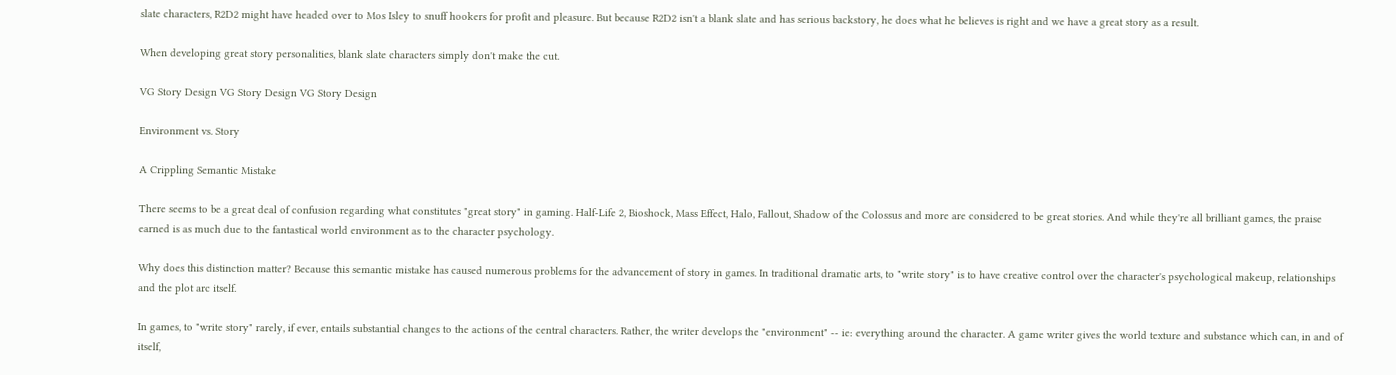slate characters, R2D2 might have headed over to Mos Isley to snuff hookers for profit and pleasure. But because R2D2 isn't a blank slate and has serious backstory, he does what he believes is right and we have a great story as a result.

When developing great story personalities, blank slate characters simply don't make the cut.

VG Story Design VG Story Design VG Story Design

Environment vs. Story

A Crippling Semantic Mistake

There seems to be a great deal of confusion regarding what constitutes "great story" in gaming. Half-Life 2, Bioshock, Mass Effect, Halo, Fallout, Shadow of the Colossus and more are considered to be great stories. And while they're all brilliant games, the praise earned is as much due to the fantastical world environment as to the character psychology.

Why does this distinction matter? Because this semantic mistake has caused numerous problems for the advancement of story in games. In traditional dramatic arts, to "write story" is to have creative control over the character's psychological makeup, relationships and the plot arc itself.

In games, to "write story" rarely, if ever, entails substantial changes to the actions of the central characters. Rather, the writer develops the "environment" -- ie: everything around the character. A game writer gives the world texture and substance which can, in and of itself,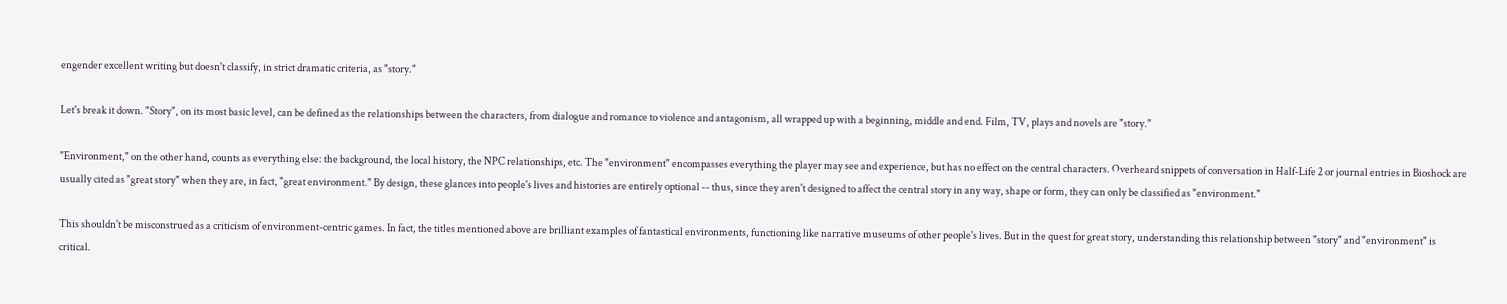engender excellent writing but doesn't classify, in strict dramatic criteria, as "story."

Let's break it down. "Story", on its most basic level, can be defined as the relationships between the characters, from dialogue and romance to violence and antagonism, all wrapped up with a beginning, middle and end. Film, TV, plays and novels are "story."

"Environment," on the other hand, counts as everything else: the background, the local history, the NPC relationships, etc. The "environment" encompasses everything the player may see and experience, but has no effect on the central characters. Overheard snippets of conversation in Half-Life 2 or journal entries in Bioshock are usually cited as "great story" when they are, in fact, "great environment." By design, these glances into people's lives and histories are entirely optional -- thus, since they aren't designed to affect the central story in any way, shape or form, they can only be classified as "environment."

This shouldn't be misconstrued as a criticism of environment-centric games. In fact, the titles mentioned above are brilliant examples of fantastical environments, functioning like narrative museums of other people's lives. But in the quest for great story, understanding this relationship between "story" and "environment" is critical.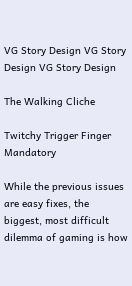VG Story Design VG Story Design VG Story Design

The Walking Cliche

Twitchy Trigger Finger Mandatory

While the previous issues are easy fixes, the biggest, most difficult dilemma of gaming is how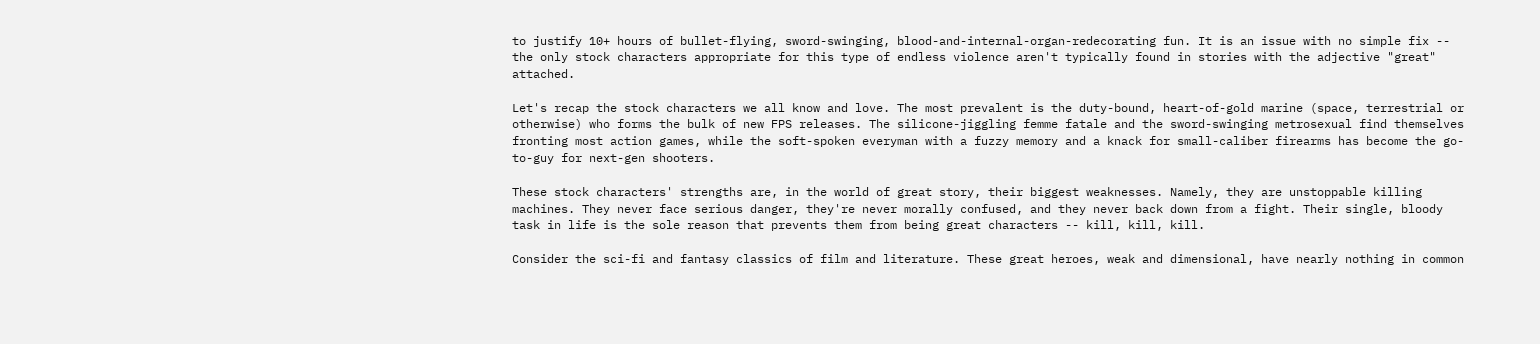to justify 10+ hours of bullet-flying, sword-swinging, blood-and-internal-organ-redecorating fun. It is an issue with no simple fix -- the only stock characters appropriate for this type of endless violence aren't typically found in stories with the adjective "great" attached.

Let's recap the stock characters we all know and love. The most prevalent is the duty-bound, heart-of-gold marine (space, terrestrial or otherwise) who forms the bulk of new FPS releases. The silicone-jiggling femme fatale and the sword-swinging metrosexual find themselves fronting most action games, while the soft-spoken everyman with a fuzzy memory and a knack for small-caliber firearms has become the go-to-guy for next-gen shooters.

These stock characters' strengths are, in the world of great story, their biggest weaknesses. Namely, they are unstoppable killing machines. They never face serious danger, they're never morally confused, and they never back down from a fight. Their single, bloody task in life is the sole reason that prevents them from being great characters -- kill, kill, kill.

Consider the sci-fi and fantasy classics of film and literature. These great heroes, weak and dimensional, have nearly nothing in common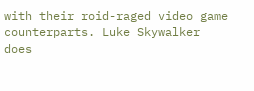with their roid-raged video game counterparts. Luke Skywalker does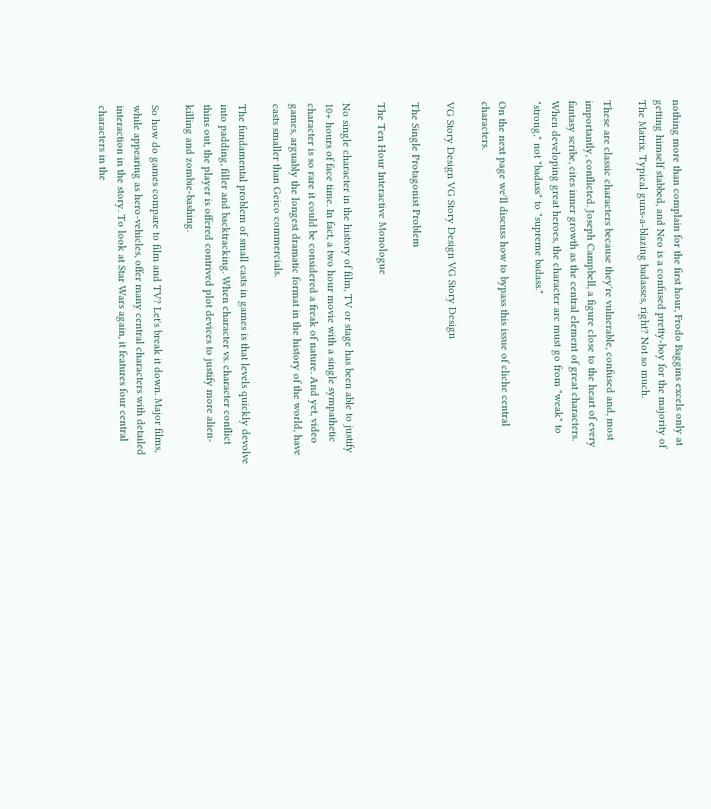nothing more than complain for the first hour, Frodo Baggins excels only at getting himself stabbed, and Neo is a confused pretty-boy for the majority of The Matrix. Typical guns-a-blazing badasses, right? Not so much.

These are classic characters because they're vulnerable, confused and, most importantly, conflicted. Joseph Campbell, a figure close to the heart of every fantasy scribe, cites inner growth as the central element of great characters. When developing great heroes, the character arc must go from "weak" to "strong," not "badass" to "supreme badass."

On the next page we'll discuss how to bypass this issue of cliche central characters.

VG Story Design VG Story Design VG Story Design

The Single Protagonist Problem

The Ten Hour Interactive Monologue

No single character in the history of film, TV or stage has been able to justify 10+ hours of face time. In fact, a two hour movie with a single sympathetic character is so rare it could be considered a freak of nature. And yet, video games, arguably the longest dramatic format in the history of the world, have casts smaller than Geico commercials.

The fundamental problem of small casts in games is that levels quickly devolve into padding, filler and backtracking. When character vs. character conflict thins out, the player is offered contrived plot devices to justify more alien-killing and zombie-bashing.

So how do games compare to film and TV? Let's break it down. Major films, while appearing as hero-vehicles, offer many central characters with detailed interaction in the story. To look at Star Wars again, it features four central characters in the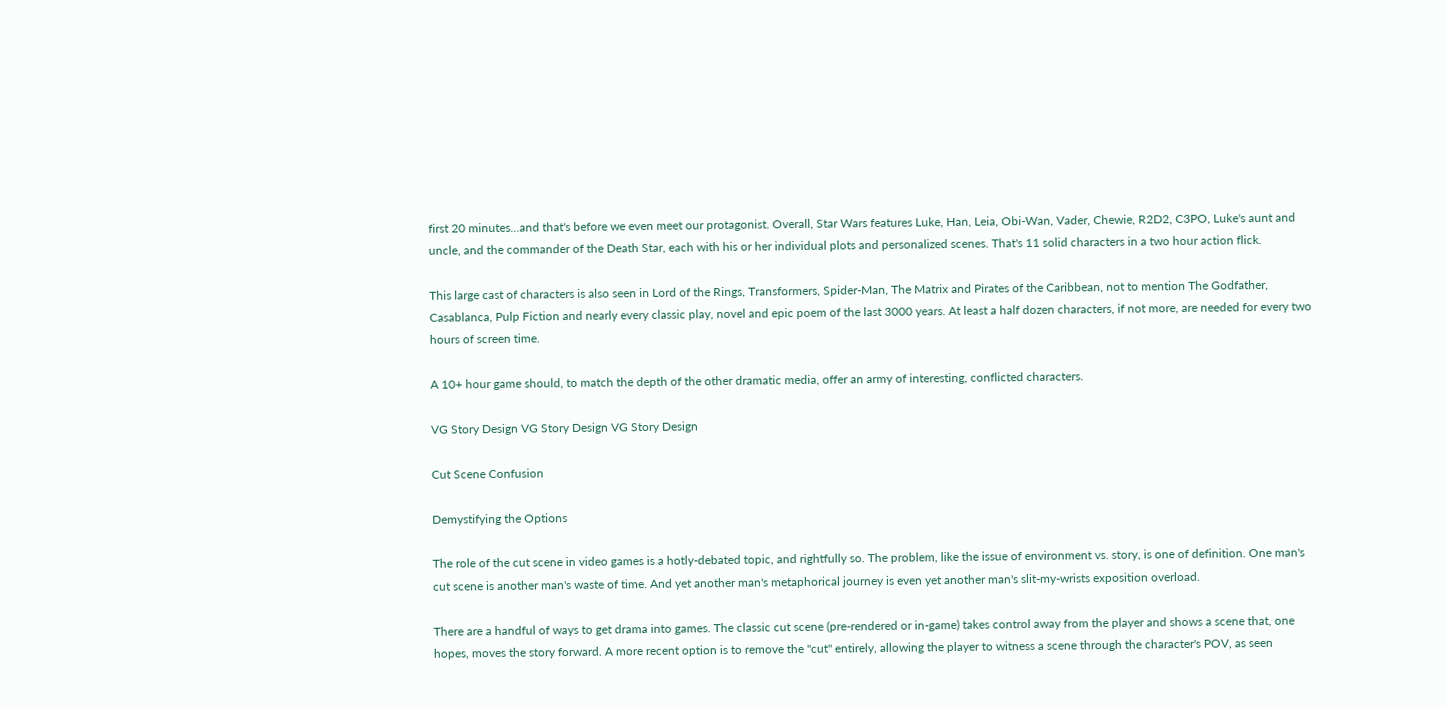first 20 minutes...and that's before we even meet our protagonist. Overall, Star Wars features Luke, Han, Leia, Obi-Wan, Vader, Chewie, R2D2, C3PO, Luke's aunt and uncle, and the commander of the Death Star, each with his or her individual plots and personalized scenes. That's 11 solid characters in a two hour action flick.

This large cast of characters is also seen in Lord of the Rings, Transformers, Spider-Man, The Matrix and Pirates of the Caribbean, not to mention The Godfather, Casablanca, Pulp Fiction and nearly every classic play, novel and epic poem of the last 3000 years. At least a half dozen characters, if not more, are needed for every two hours of screen time.

A 10+ hour game should, to match the depth of the other dramatic media, offer an army of interesting, conflicted characters.

VG Story Design VG Story Design VG Story Design

Cut Scene Confusion

Demystifying the Options

The role of the cut scene in video games is a hotly-debated topic, and rightfully so. The problem, like the issue of environment vs. story, is one of definition. One man's cut scene is another man's waste of time. And yet another man's metaphorical journey is even yet another man's slit-my-wrists exposition overload.

There are a handful of ways to get drama into games. The classic cut scene (pre-rendered or in-game) takes control away from the player and shows a scene that, one hopes, moves the story forward. A more recent option is to remove the "cut" entirely, allowing the player to witness a scene through the character's POV, as seen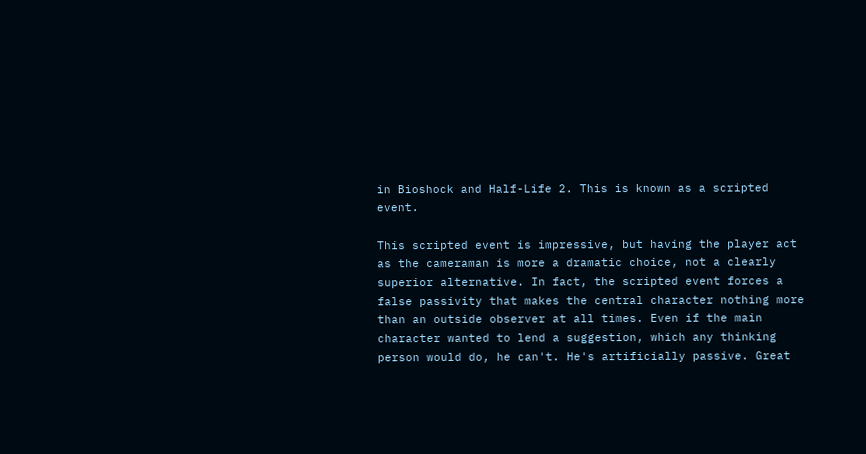in Bioshock and Half-Life 2. This is known as a scripted event.

This scripted event is impressive, but having the player act as the cameraman is more a dramatic choice, not a clearly superior alternative. In fact, the scripted event forces a false passivity that makes the central character nothing more than an outside observer at all times. Even if the main character wanted to lend a suggestion, which any thinking person would do, he can't. He's artificially passive. Great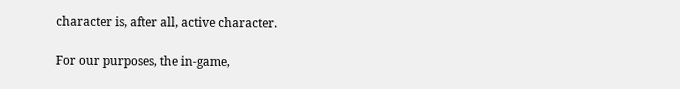character is, after all, active character.

For our purposes, the in-game,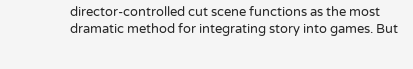director-controlled cut scene functions as the most dramatic method for integrating story into games. But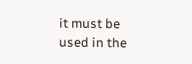it must be used in the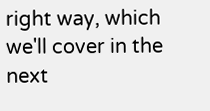right way, which we'll cover in the next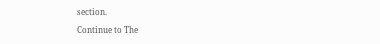section.

Continue to The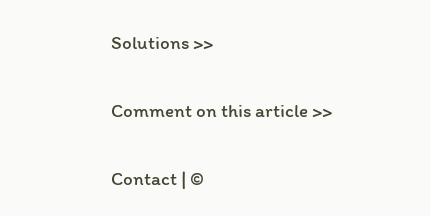Solutions >>

Comment on this article >>

Contact | ©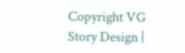Copyright VG Story Design |